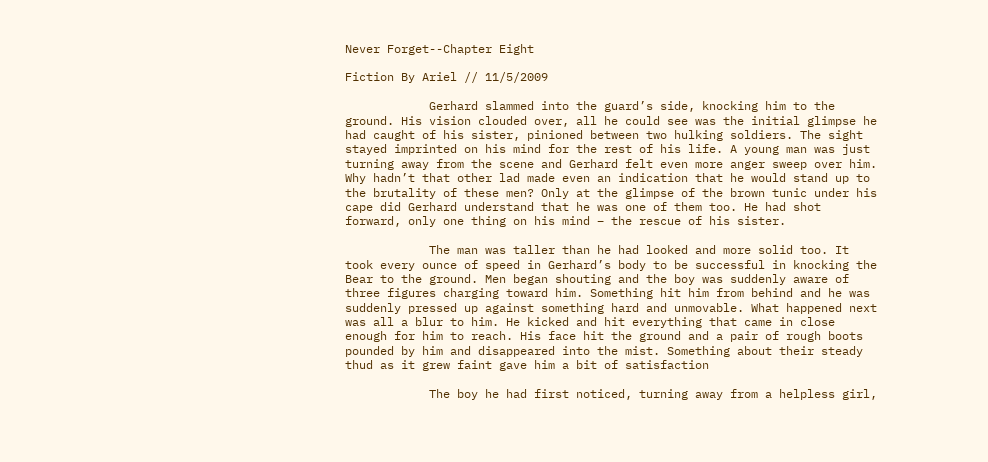Never Forget--Chapter Eight

Fiction By Ariel // 11/5/2009

            Gerhard slammed into the guard’s side, knocking him to the ground. His vision clouded over, all he could see was the initial glimpse he had caught of his sister, pinioned between two hulking soldiers. The sight stayed imprinted on his mind for the rest of his life. A young man was just turning away from the scene and Gerhard felt even more anger sweep over him. Why hadn’t that other lad made even an indication that he would stand up to the brutality of these men? Only at the glimpse of the brown tunic under his cape did Gerhard understand that he was one of them too. He had shot forward, only one thing on his mind – the rescue of his sister.

            The man was taller than he had looked and more solid too. It took every ounce of speed in Gerhard’s body to be successful in knocking the Bear to the ground. Men began shouting and the boy was suddenly aware of three figures charging toward him. Something hit him from behind and he was suddenly pressed up against something hard and unmovable. What happened next was all a blur to him. He kicked and hit everything that came in close enough for him to reach. His face hit the ground and a pair of rough boots pounded by him and disappeared into the mist. Something about their steady thud as it grew faint gave him a bit of satisfaction

            The boy he had first noticed, turning away from a helpless girl,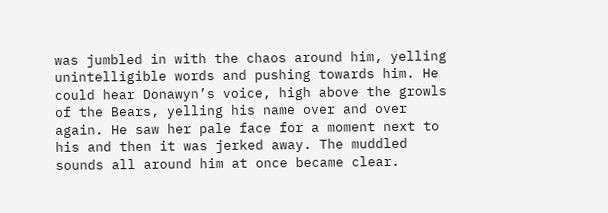was jumbled in with the chaos around him, yelling unintelligible words and pushing towards him. He could hear Donawyn’s voice, high above the growls of the Bears, yelling his name over and over again. He saw her pale face for a moment next to his and then it was jerked away. The muddled sounds all around him at once became clear.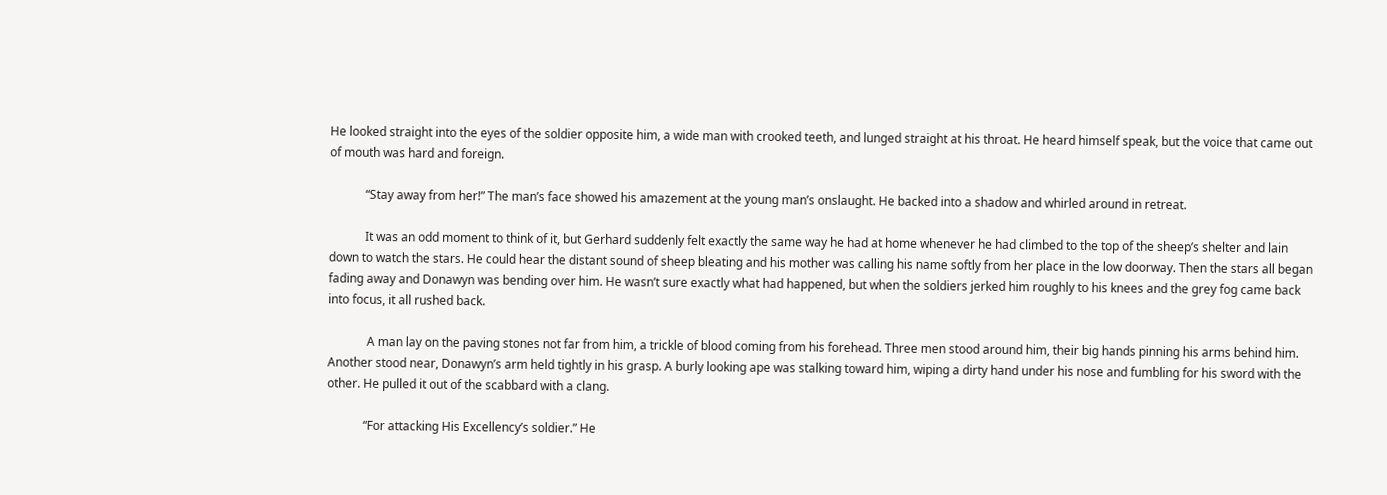He looked straight into the eyes of the soldier opposite him, a wide man with crooked teeth, and lunged straight at his throat. He heard himself speak, but the voice that came out of mouth was hard and foreign.

            “Stay away from her!” The man’s face showed his amazement at the young man’s onslaught. He backed into a shadow and whirled around in retreat.

            It was an odd moment to think of it, but Gerhard suddenly felt exactly the same way he had at home whenever he had climbed to the top of the sheep’s shelter and lain down to watch the stars. He could hear the distant sound of sheep bleating and his mother was calling his name softly from her place in the low doorway. Then the stars all began fading away and Donawyn was bending over him. He wasn’t sure exactly what had happened, but when the soldiers jerked him roughly to his knees and the grey fog came back into focus, it all rushed back.

             A man lay on the paving stones not far from him, a trickle of blood coming from his forehead. Three men stood around him, their big hands pinning his arms behind him. Another stood near, Donawyn’s arm held tightly in his grasp. A burly looking ape was stalking toward him, wiping a dirty hand under his nose and fumbling for his sword with the other. He pulled it out of the scabbard with a clang.

            “For attacking His Excellency’s soldier.” He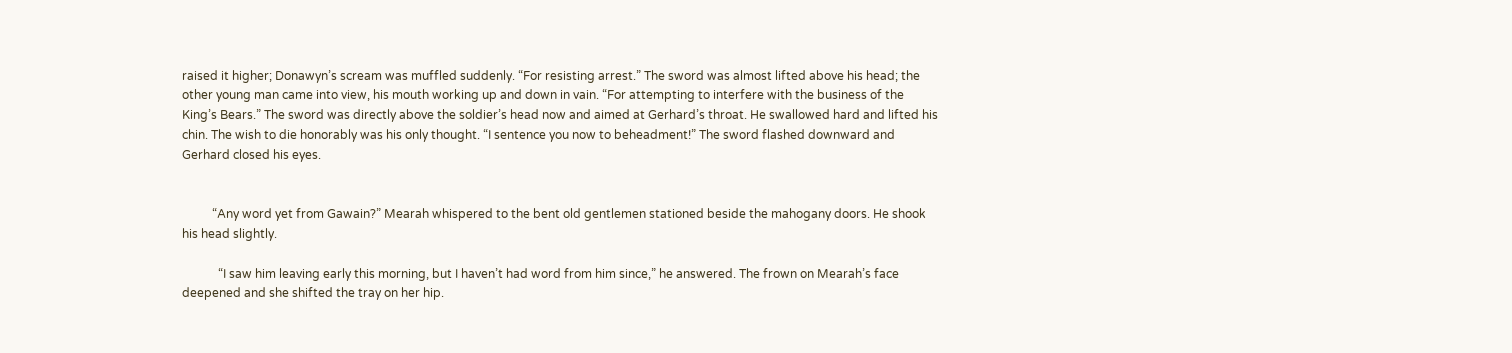raised it higher; Donawyn’s scream was muffled suddenly. “For resisting arrest.” The sword was almost lifted above his head; the other young man came into view, his mouth working up and down in vain. “For attempting to interfere with the business of the King’s Bears.” The sword was directly above the soldier’s head now and aimed at Gerhard’s throat. He swallowed hard and lifted his chin. The wish to die honorably was his only thought. “I sentence you now to beheadment!” The sword flashed downward and Gerhard closed his eyes.


          “Any word yet from Gawain?” Mearah whispered to the bent old gentlemen stationed beside the mahogany doors. He shook his head slightly.

            “I saw him leaving early this morning, but I haven’t had word from him since,” he answered. The frown on Mearah’s face deepened and she shifted the tray on her hip.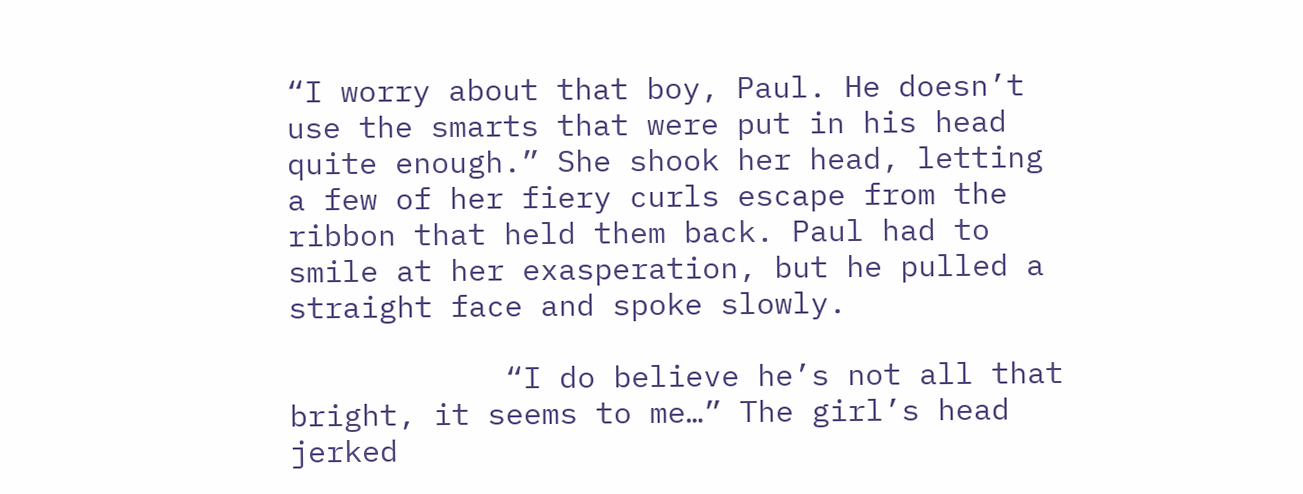“I worry about that boy, Paul. He doesn’t use the smarts that were put in his head quite enough.” She shook her head, letting a few of her fiery curls escape from the ribbon that held them back. Paul had to smile at her exasperation, but he pulled a straight face and spoke slowly.

            “I do believe he’s not all that bright, it seems to me…” The girl’s head jerked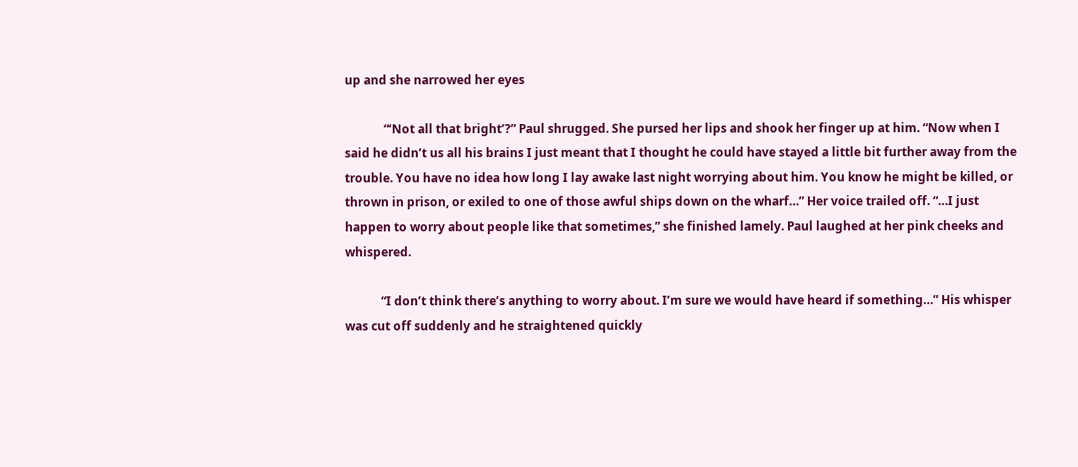up and she narrowed her eyes

             “‘Not all that bright’?” Paul shrugged. She pursed her lips and shook her finger up at him. “Now when I said he didn’t us all his brains I just meant that I thought he could have stayed a little bit further away from the trouble. You have no idea how long I lay awake last night worrying about him. You know he might be killed, or thrown in prison, or exiled to one of those awful ships down on the wharf…” Her voice trailed off. “…I just happen to worry about people like that sometimes,” she finished lamely. Paul laughed at her pink cheeks and whispered.

            “I don’t think there’s anything to worry about. I’m sure we would have heard if something…” His whisper was cut off suddenly and he straightened quickly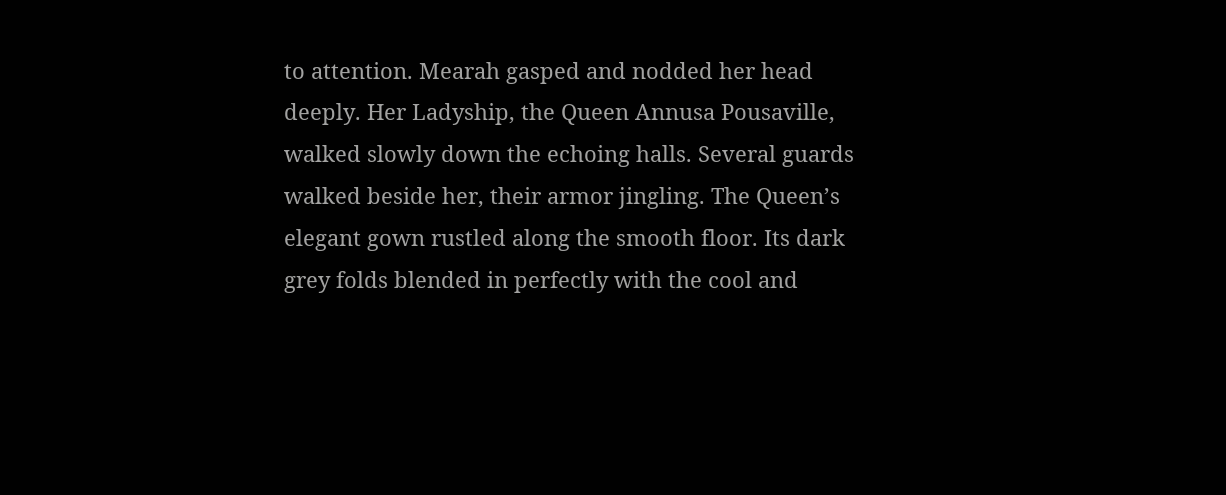to attention. Mearah gasped and nodded her head deeply. Her Ladyship, the Queen Annusa Pousaville, walked slowly down the echoing halls. Several guards walked beside her, their armor jingling. The Queen’s elegant gown rustled along the smooth floor. Its dark grey folds blended in perfectly with the cool and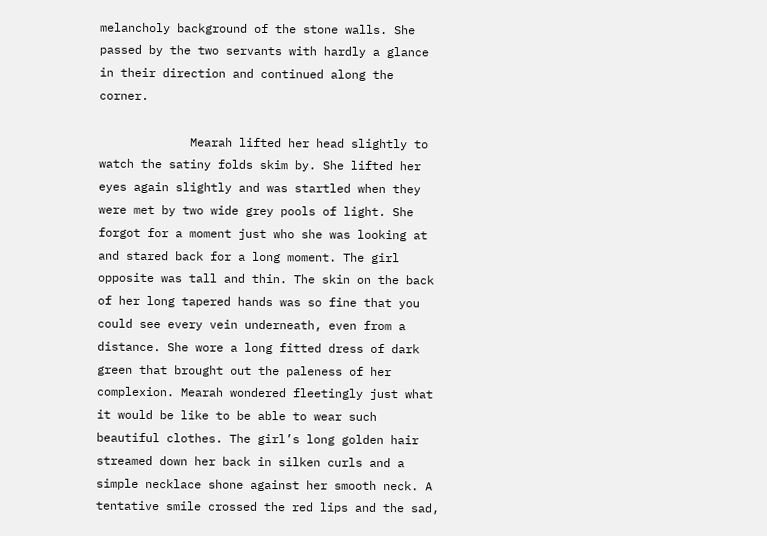melancholy background of the stone walls. She passed by the two servants with hardly a glance in their direction and continued along the corner.

             Mearah lifted her head slightly to watch the satiny folds skim by. She lifted her eyes again slightly and was startled when they were met by two wide grey pools of light. She forgot for a moment just who she was looking at and stared back for a long moment. The girl opposite was tall and thin. The skin on the back of her long tapered hands was so fine that you could see every vein underneath, even from a distance. She wore a long fitted dress of dark green that brought out the paleness of her complexion. Mearah wondered fleetingly just what it would be like to be able to wear such beautiful clothes. The girl’s long golden hair streamed down her back in silken curls and a simple necklace shone against her smooth neck. A tentative smile crossed the red lips and the sad,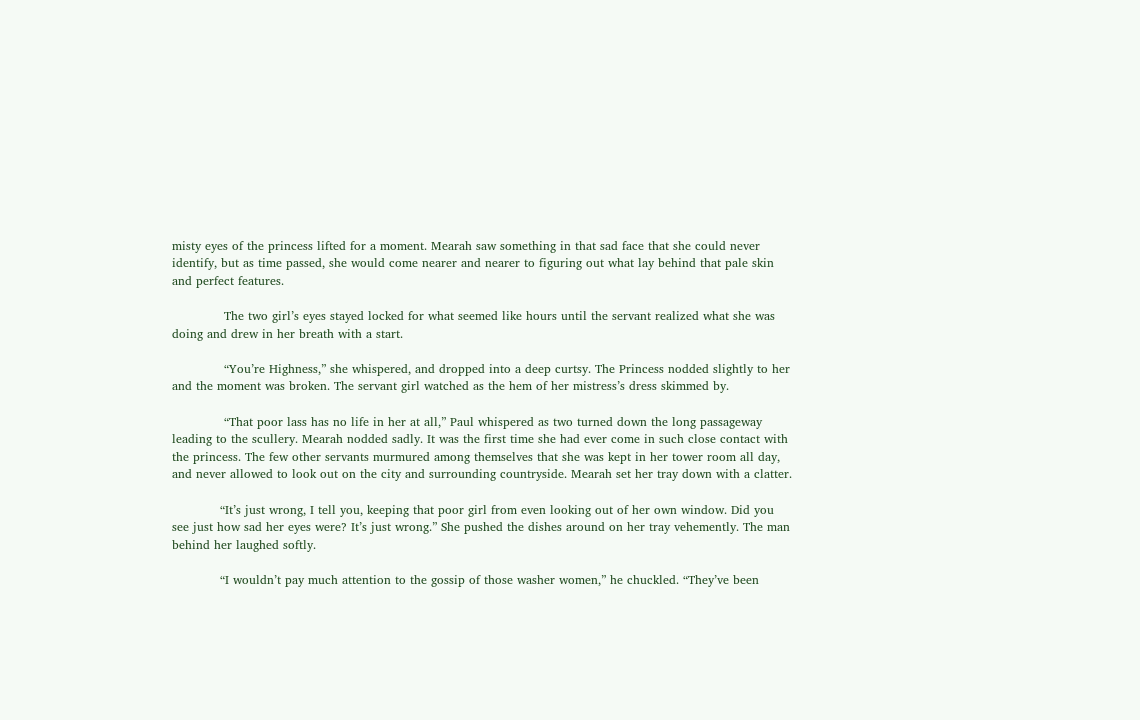misty eyes of the princess lifted for a moment. Mearah saw something in that sad face that she could never identify, but as time passed, she would come nearer and nearer to figuring out what lay behind that pale skin and perfect features.

             The two girl’s eyes stayed locked for what seemed like hours until the servant realized what she was doing and drew in her breath with a start.

             “You’re Highness,” she whispered, and dropped into a deep curtsy. The Princess nodded slightly to her and the moment was broken. The servant girl watched as the hem of her mistress’s dress skimmed by.

             “That poor lass has no life in her at all,” Paul whispered as two turned down the long passageway leading to the scullery. Mearah nodded sadly. It was the first time she had ever come in such close contact with the princess. The few other servants murmured among themselves that she was kept in her tower room all day, and never allowed to look out on the city and surrounding countryside. Mearah set her tray down with a clatter.

            “It’s just wrong, I tell you, keeping that poor girl from even looking out of her own window. Did you see just how sad her eyes were? It’s just wrong.” She pushed the dishes around on her tray vehemently. The man behind her laughed softly.

            “I wouldn’t pay much attention to the gossip of those washer women,” he chuckled. “They’ve been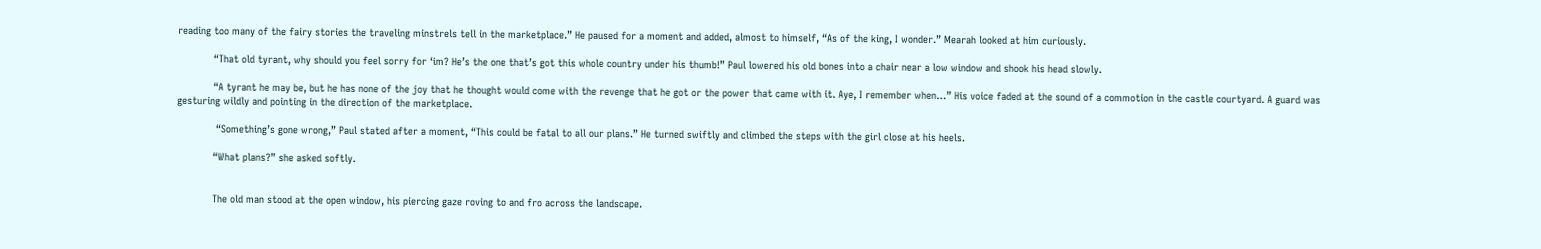reading too many of the fairy stories the traveling minstrels tell in the marketplace.” He paused for a moment and added, almost to himself, “As of the king, I wonder.” Mearah looked at him curiously.

            “That old tyrant, why should you feel sorry for ‘im? He’s the one that’s got this whole country under his thumb!” Paul lowered his old bones into a chair near a low window and shook his head slowly.

            “A tyrant he may be, but he has none of the joy that he thought would come with the revenge that he got or the power that came with it. Aye, I remember when…” His voice faded at the sound of a commotion in the castle courtyard. A guard was gesturing wildly and pointing in the direction of the marketplace.

             “Something’s gone wrong,” Paul stated after a moment, “This could be fatal to all our plans.” He turned swiftly and climbed the steps with the girl close at his heels.

            “What plans?” she asked softly.


            The old man stood at the open window, his piercing gaze roving to and fro across the landscape.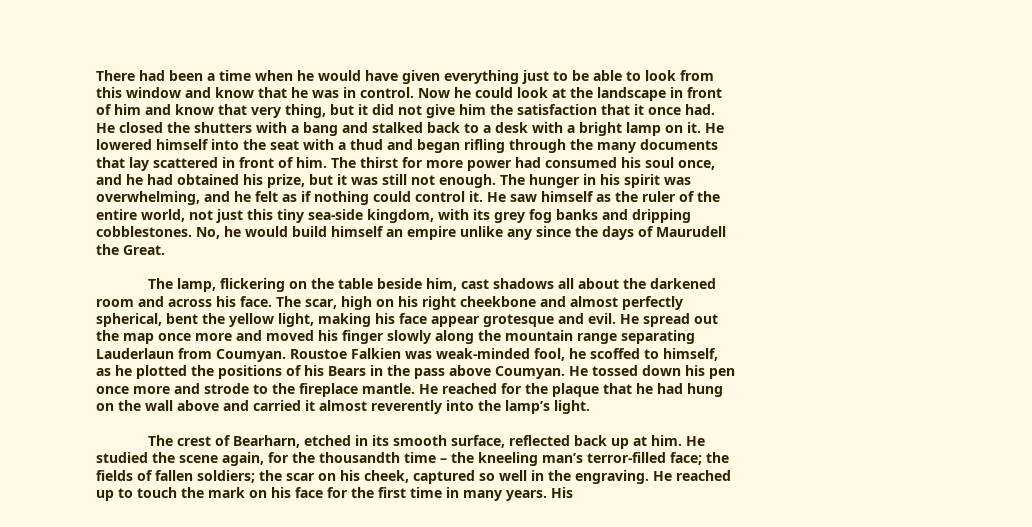There had been a time when he would have given everything just to be able to look from this window and know that he was in control. Now he could look at the landscape in front of him and know that very thing, but it did not give him the satisfaction that it once had. He closed the shutters with a bang and stalked back to a desk with a bright lamp on it. He lowered himself into the seat with a thud and began rifling through the many documents that lay scattered in front of him. The thirst for more power had consumed his soul once, and he had obtained his prize, but it was still not enough. The hunger in his spirit was overwhelming, and he felt as if nothing could control it. He saw himself as the ruler of the entire world, not just this tiny sea-side kingdom, with its grey fog banks and dripping cobblestones. No, he would build himself an empire unlike any since the days of Maurudell the Great.

             The lamp, flickering on the table beside him, cast shadows all about the darkened room and across his face. The scar, high on his right cheekbone and almost perfectly spherical, bent the yellow light, making his face appear grotesque and evil. He spread out the map once more and moved his finger slowly along the mountain range separating Lauderlaun from Coumyan. Roustoe Falkien was weak-minded fool, he scoffed to himself, as he plotted the positions of his Bears in the pass above Coumyan. He tossed down his pen once more and strode to the fireplace mantle. He reached for the plaque that he had hung on the wall above and carried it almost reverently into the lamp’s light.

             The crest of Bearharn, etched in its smooth surface, reflected back up at him. He studied the scene again, for the thousandth time – the kneeling man’s terror-filled face; the fields of fallen soldiers; the scar on his cheek, captured so well in the engraving. He reached up to touch the mark on his face for the first time in many years. His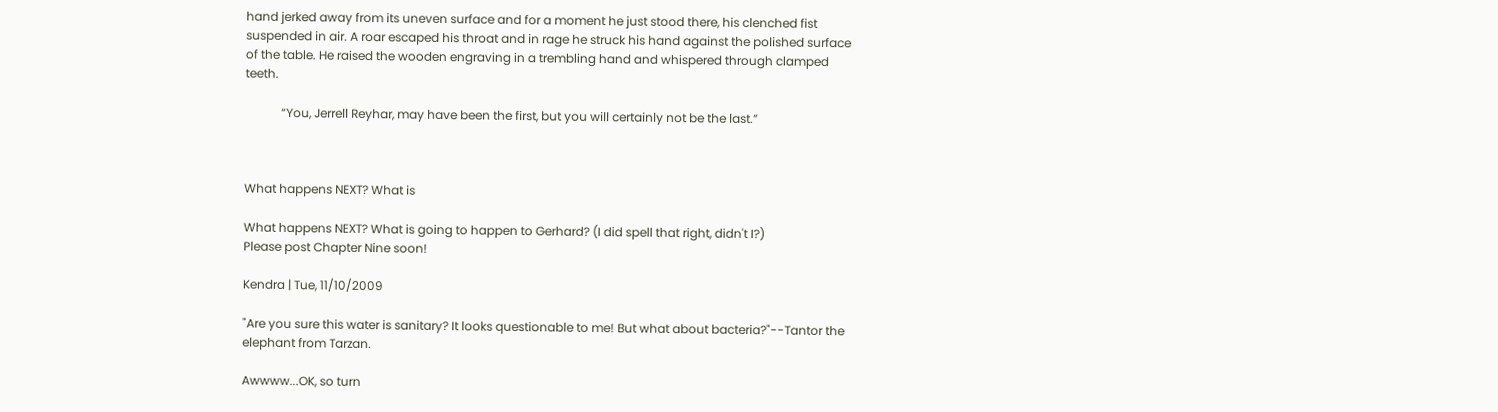hand jerked away from its uneven surface and for a moment he just stood there, his clenched fist suspended in air. A roar escaped his throat and in rage he struck his hand against the polished surface of the table. He raised the wooden engraving in a trembling hand and whispered through clamped teeth.

            “You, Jerrell Reyhar, may have been the first, but you will certainly not be the last.”



What happens NEXT? What is

What happens NEXT? What is going to happen to Gerhard? (I did spell that right, didn't I?)
Please post Chapter Nine soon!

Kendra | Tue, 11/10/2009

"Are you sure this water is sanitary? It looks questionable to me! But what about bacteria?"--Tantor the elephant from Tarzan.

Awwww...OK, so turn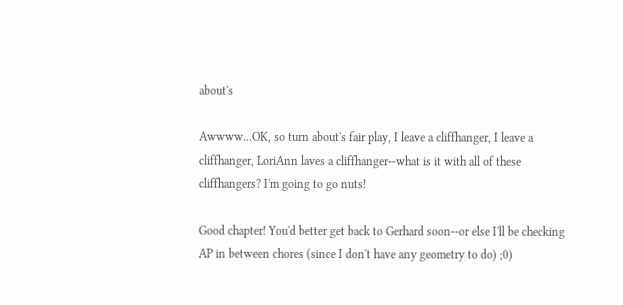about's

Awwww...OK, so turn about's fair play, I leave a cliffhanger, I leave a cliffhanger, LoriAnn laves a cliffhanger--what is it with all of these cliffhangers? I'm going to go nuts!

Good chapter! You'd better get back to Gerhard soon--or else I'll be checking AP in between chores (since I don't have any geometry to do) ;0)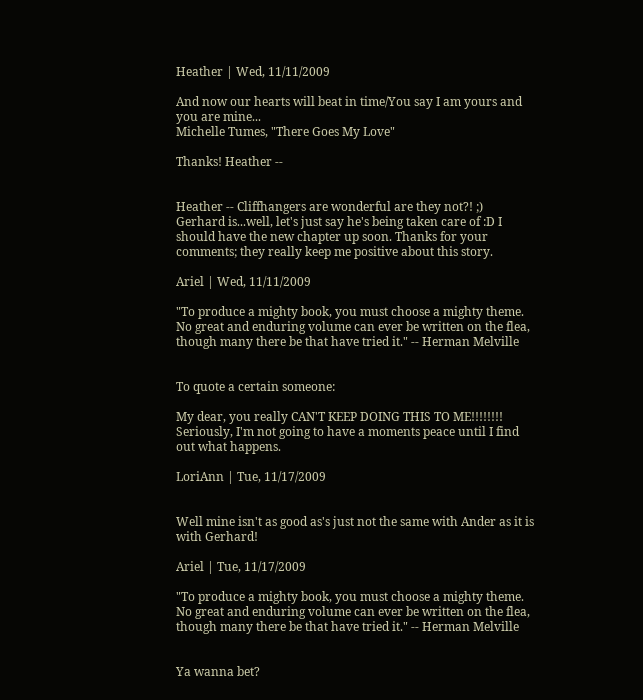Heather | Wed, 11/11/2009

And now our hearts will beat in time/You say I am yours and you are mine...
Michelle Tumes, "There Goes My Love"

Thanks! Heather --


Heather -- Cliffhangers are wonderful are they not?! ;) Gerhard is...well, let's just say he's being taken care of :D I should have the new chapter up soon. Thanks for your comments; they really keep me positive about this story.

Ariel | Wed, 11/11/2009

"To produce a mighty book, you must choose a mighty theme. No great and enduring volume can ever be written on the flea, though many there be that have tried it." -- Herman Melville


To quote a certain someone:

My dear, you really CAN'T KEEP DOING THIS TO ME!!!!!!!! Seriously, I'm not going to have a moments peace until I find out what happens.

LoriAnn | Tue, 11/17/2009


Well mine isn't as good as's just not the same with Ander as it is with Gerhard!

Ariel | Tue, 11/17/2009

"To produce a mighty book, you must choose a mighty theme. No great and enduring volume can ever be written on the flea, though many there be that have tried it." -- Herman Melville


Ya wanna bet?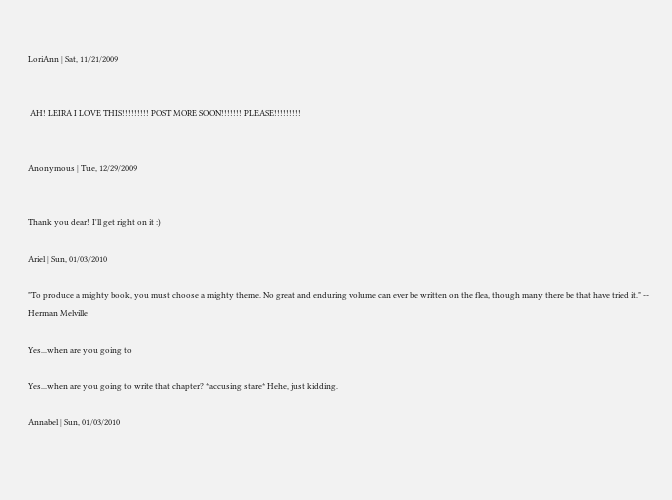LoriAnn | Sat, 11/21/2009


 AH! LEIRA I LOVE THIS!!!!!!!!! POST MORE SOON!!!!!!! PLEASE!!!!!!!!!


Anonymous | Tue, 12/29/2009


Thank you dear! I'll get right on it :)

Ariel | Sun, 01/03/2010

"To produce a mighty book, you must choose a mighty theme. No great and enduring volume can ever be written on the flea, though many there be that have tried it." -- Herman Melville

Yes...when are you going to

Yes...when are you going to write that chapter? *accusing stare* Hehe, just kidding.

Annabel | Sun, 01/03/2010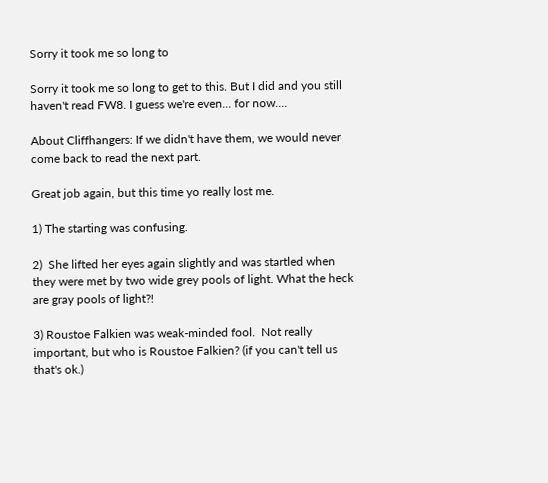Sorry it took me so long to

Sorry it took me so long to get to this. But I did and you still haven't read FW8. I guess we're even... for now....

About Cliffhangers: If we didn't have them, we would never come back to read the next part.

Great job again, but this time yo really lost me.

1) The starting was confusing.

2)  She lifted her eyes again slightly and was startled when they were met by two wide grey pools of light. What the heck are gray pools of light?!

3) Roustoe Falkien was weak-minded fool.  Not really important, but who is Roustoe Falkien? (if you can't tell us that's ok.)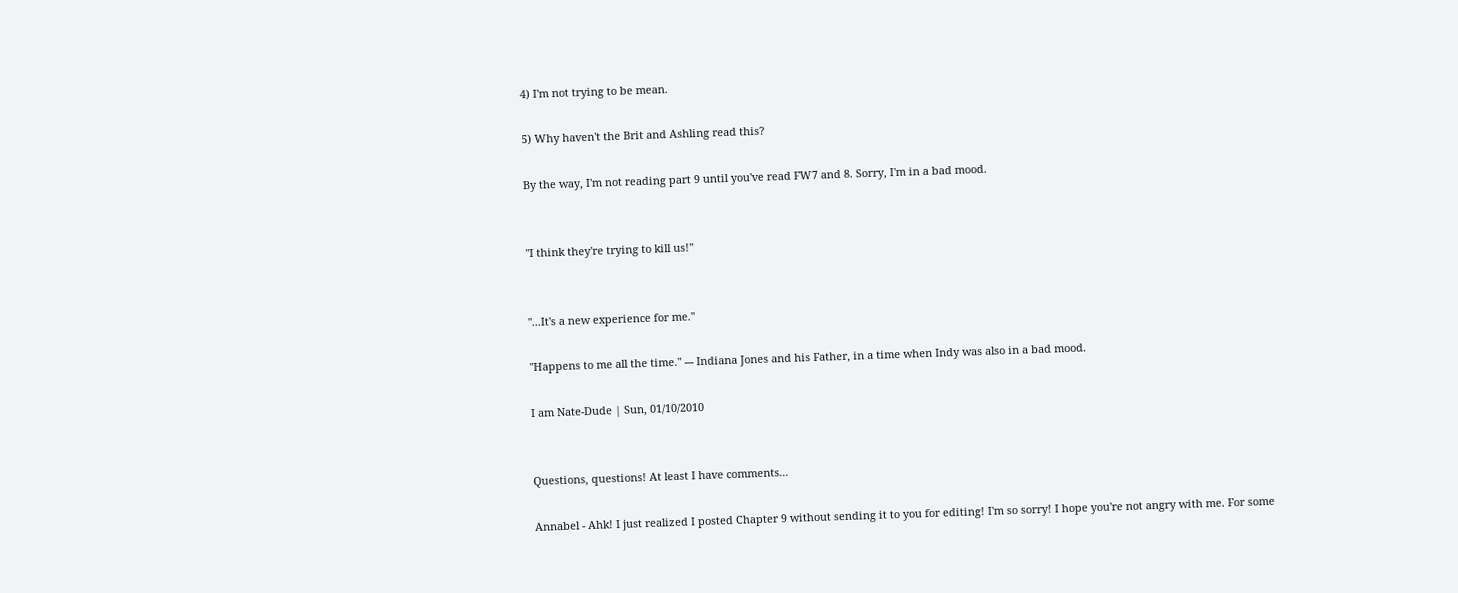4) I'm not trying to be mean.

5) Why haven't the Brit and Ashling read this?

By the way, I'm not reading part 9 until you've read FW7 and 8. Sorry, I'm in a bad mood.


"I think they're trying to kill us!"


"...It's a new experience for me."

"Happens to me all the time." --- Indiana Jones and his Father, in a time when Indy was also in a bad mood.

I am Nate-Dude | Sun, 01/10/2010


Questions, questions! At least I have comments...

Annabel - Ahk! I just realized I posted Chapter 9 without sending it to you for editing! I'm so sorry! I hope you're not angry with me. For some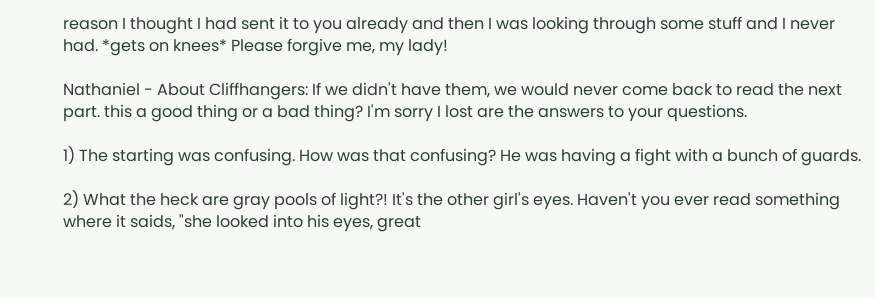reason I thought I had sent it to you already and then I was looking through some stuff and I never had. *gets on knees* Please forgive me, my lady!

Nathaniel - About Cliffhangers: If we didn't have them, we would never come back to read the next part. this a good thing or a bad thing? I'm sorry I lost are the answers to your questions.

1) The starting was confusing. How was that confusing? He was having a fight with a bunch of guards.

2) What the heck are gray pools of light?! It's the other girl's eyes. Haven't you ever read something where it saids, "she looked into his eyes, great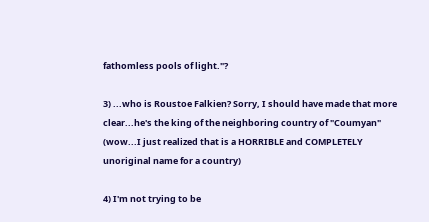fathomless pools of light."?

3) ...who is Roustoe Falkien? Sorry, I should have made that more clear...he's the king of the neighboring country of "Coumyan" (wow...I just realized that is a HORRIBLE and COMPLETELY unoriginal name for a country)

4) I'm not trying to be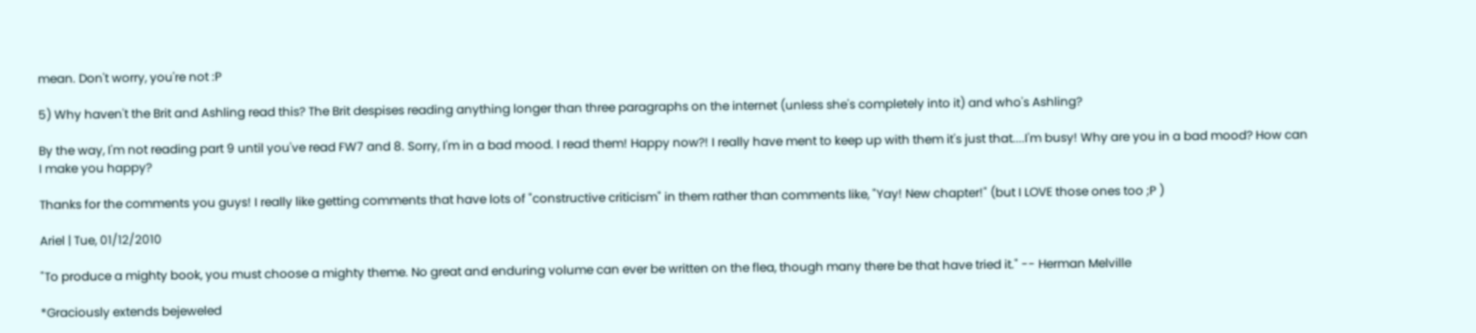mean. Don't worry, you're not :P

5) Why haven't the Brit and Ashling read this? The Brit despises reading anything longer than three paragraphs on the internet (unless she's completely into it) and who's Ashling?

By the way, I'm not reading part 9 until you've read FW7 and 8. Sorry, I'm in a bad mood. I read them! Happy now?! I really have ment to keep up with them it's just that....I'm busy! Why are you in a bad mood? How can I make you happy?

Thanks for the comments you guys! I really like getting comments that have lots of "constructive criticism" in them rather than comments like, "Yay! New chapter!" (but I LOVE those ones too ;P )

Ariel | Tue, 01/12/2010

"To produce a mighty book, you must choose a mighty theme. No great and enduring volume can ever be written on the flea, though many there be that have tried it." -- Herman Melville

*Graciously extends bejeweled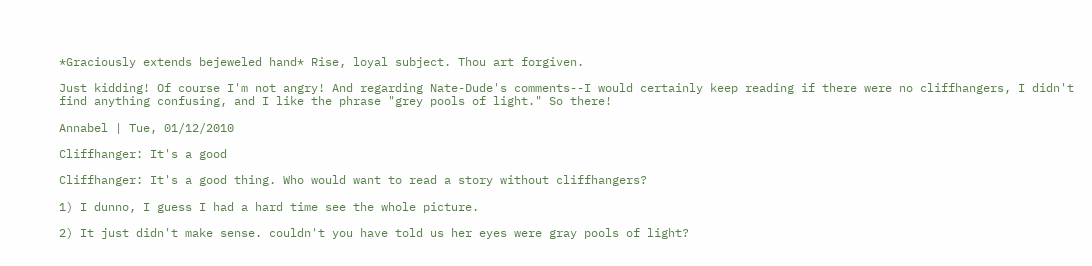*Graciously extends bejeweled hand* Rise, loyal subject. Thou art forgiven.

Just kidding! Of course I'm not angry! And regarding Nate-Dude's comments--I would certainly keep reading if there were no cliffhangers, I didn't find anything confusing, and I like the phrase "grey pools of light." So there!

Annabel | Tue, 01/12/2010

Cliffhanger: It's a good

Cliffhanger: It's a good thing. Who would want to read a story without cliffhangers?

1) I dunno, I guess I had a hard time see the whole picture.

2) It just didn't make sense. couldn't you have told us her eyes were gray pools of light?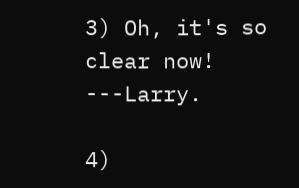3) Oh, it's so clear now! ---Larry.

4)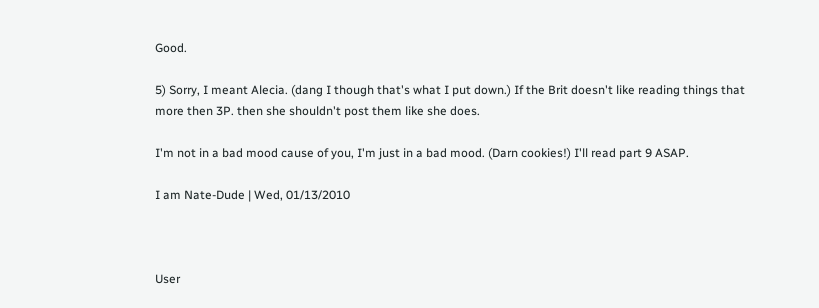Good.

5) Sorry, I meant Alecia. (dang I though that's what I put down.) If the Brit doesn't like reading things that more then 3P. then she shouldn't post them like she does.

I'm not in a bad mood cause of you, I'm just in a bad mood. (Darn cookies!) I'll read part 9 ASAP.

I am Nate-Dude | Wed, 01/13/2010



User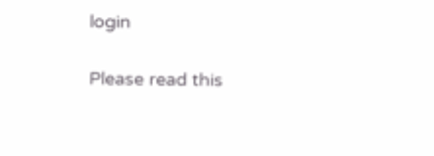login

Please read this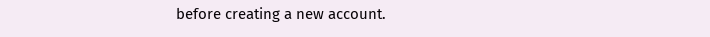before creating a new account.